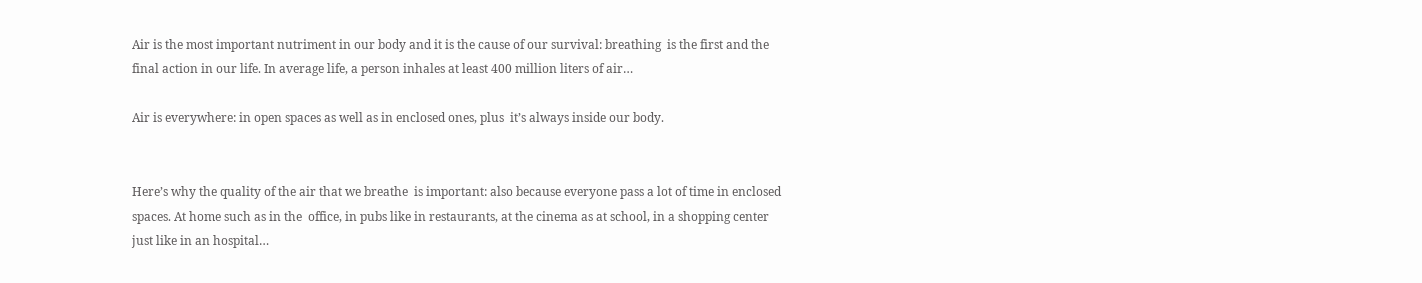Air is the most important nutriment in our body and it is the cause of our survival: breathing  is the first and the final action in our life. In average life, a person inhales at least 400 million liters of air…

Air is everywhere: in open spaces as well as in enclosed ones, plus  it’s always inside our body.


Here’s why the quality of the air that we breathe  is important: also because everyone pass a lot of time in enclosed  spaces. At home such as in the  office, in pubs like in restaurants, at the cinema as at school, in a shopping center just like in an hospital…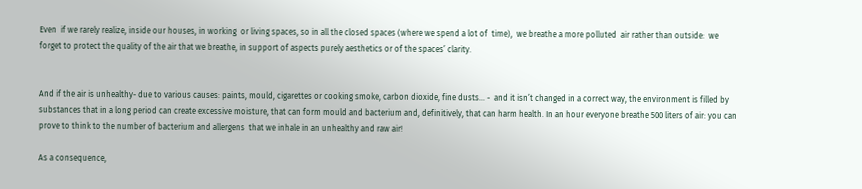Even  if we rarely realize, inside our houses, in working  or living spaces, so in all the closed spaces (where we spend a lot of  time),  we breathe a more polluted  air rather than outside:  we forget to protect the quality of the air that we breathe, in support of aspects purely aesthetics or of the spaces’ clarity.


And if the air is unhealthy- due to various causes: paints, mould, cigarettes or cooking smoke, carbon dioxide, fine dusts… -  and it isn’t changed in a correct way, the environment is filled by substances that in a long period can create excessive moisture, that can form mould and bacterium and, definitively, that can harm health. In an hour everyone breathe 500 liters of air: you can prove to think to the number of bacterium and allergens  that we inhale in an unhealthy and raw air!

As a consequence,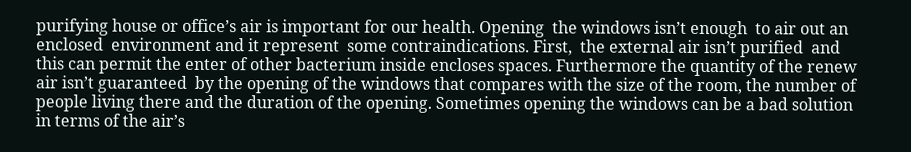purifying house or office’s air is important for our health. Opening  the windows isn’t enough  to air out an enclosed  environment and it represent  some contraindications. First,  the external air isn’t purified  and this can permit the enter of other bacterium inside encloses spaces. Furthermore the quantity of the renew air isn’t guaranteed  by the opening of the windows that compares with the size of the room, the number of people living there and the duration of the opening. Sometimes opening the windows can be a bad solution in terms of the air’s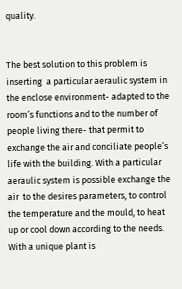quality.


The best solution to this problem is inserting  a particular aeraulic system in the enclose environment- adapted to the room’s functions and to the number of people living there- that permit to exchange the air and conciliate people’s life with the building. With a particular aeraulic system is possible exchange the air  to the desires parameters, to control the temperature and the mould, to heat up or cool down according to the needs. With a unique plant is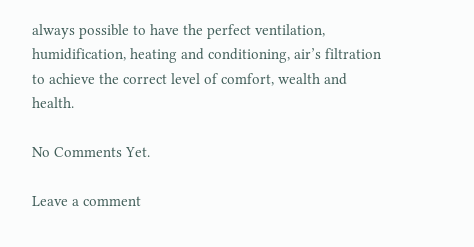always possible to have the perfect ventilation, humidification, heating and conditioning, air’s filtration to achieve the correct level of comfort, wealth and health.

No Comments Yet.

Leave a comment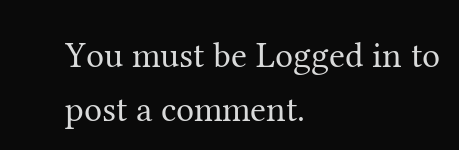You must be Logged in to post a comment.